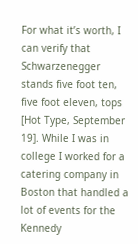For what it’s worth, I can verify that Schwarzenegger stands five foot ten, five foot eleven, tops [Hot Type, September 19]. While I was in college I worked for a catering company in Boston that handled a lot of events for the Kennedy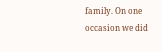family. On one occasion we did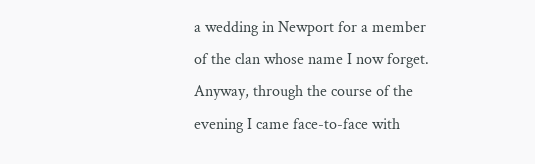a wedding in Newport for a member of the clan whose name I now forget. Anyway, through the course of the evening I came face-to-face with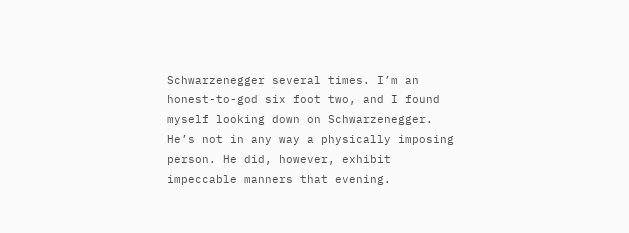Schwarzenegger several times. I’m an honest-to-god six foot two, and I found myself looking down on Schwarzenegger. He’s not in any way a physically imposing person. He did, however, exhibit impeccable manners that evening.